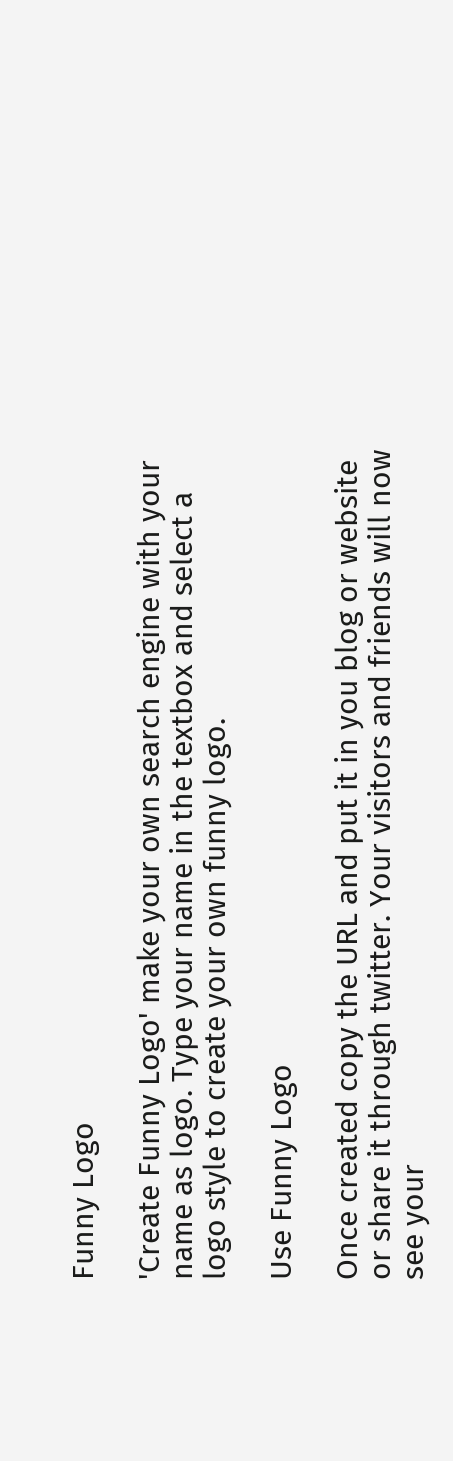Funny Logo

'Create Funny Logo' make your own search engine with your name as logo. Type your name in the textbox and select a logo style to create your own funny logo.

Use Funny Logo

Once created copy the URL and put it in you blog or website or share it through twitter. Your visitors and friends will now see your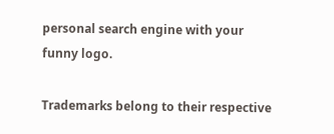personal search engine with your funny logo.

Trademarks belong to their respective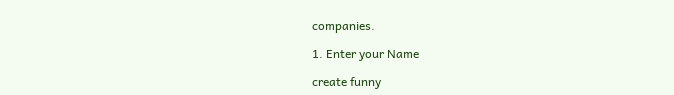companies.

1. Enter your Name

create funny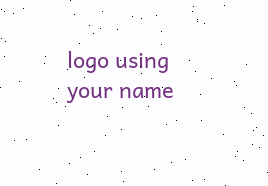logo using your name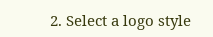2. Select a logo style